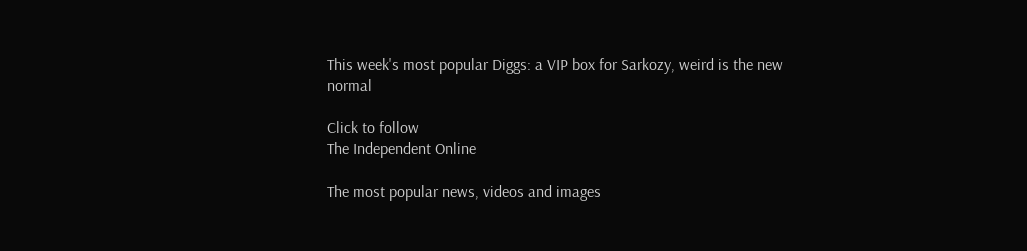This week's most popular Diggs: a VIP box for Sarkozy, weird is the new normal

Click to follow
The Independent Online

The most popular news, videos and images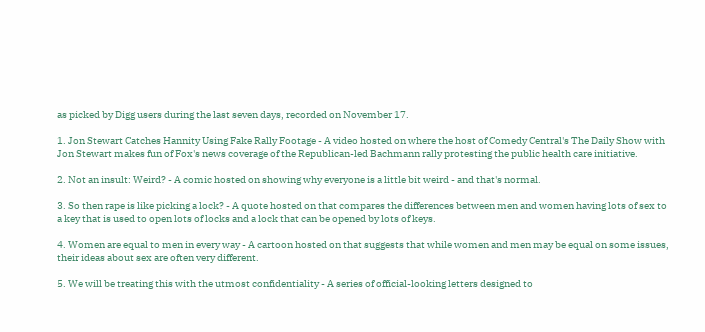as picked by Digg users during the last seven days, recorded on November 17.

1. Jon Stewart Catches Hannity Using Fake Rally Footage - A video hosted on where the host of Comedy Central's The Daily Show with Jon Stewart makes fun of Fox's news coverage of the Republican-led Bachmann rally protesting the public health care initiative.

2. Not an insult: Weird? - A comic hosted on showing why everyone is a little bit weird - and that's normal.

3. So then rape is like picking a lock? - A quote hosted on that compares the differences between men and women having lots of sex to a key that is used to open lots of locks and a lock that can be opened by lots of keys.

4. Women are equal to men in every way - A cartoon hosted on that suggests that while women and men may be equal on some issues, their ideas about sex are often very different.

5. We will be treating this with the utmost confidentiality - A series of official-looking letters designed to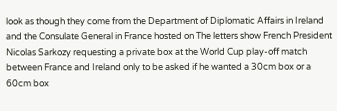look as though they come from the Department of Diplomatic Affairs in Ireland and the Consulate General in France hosted on The letters show French President Nicolas Sarkozy requesting a private box at the World Cup play-off match between France and Ireland only to be asked if he wanted a 30cm box or a 60cm box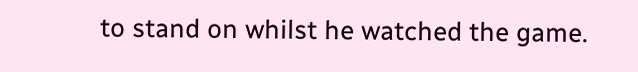to stand on whilst he watched the game.